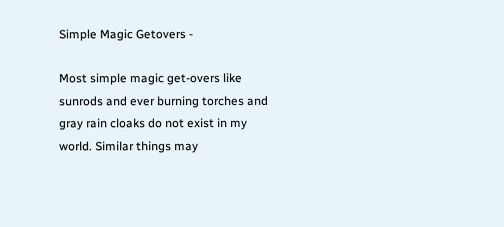Simple Magic Getovers -

Most simple magic get-overs like sunrods and ever burning torches and gray rain cloaks do not exist in my world. Similar things may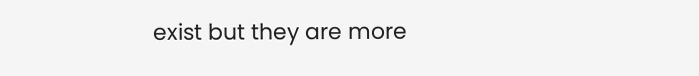exist but they are more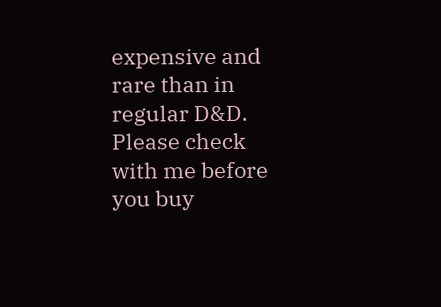expensive and rare than in regular D&D. Please check with me before you buy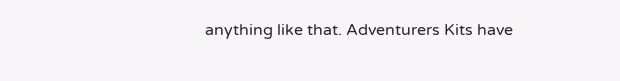anything like that. Adventurers Kits have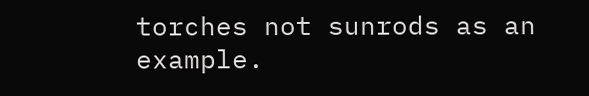torches not sunrods as an example.